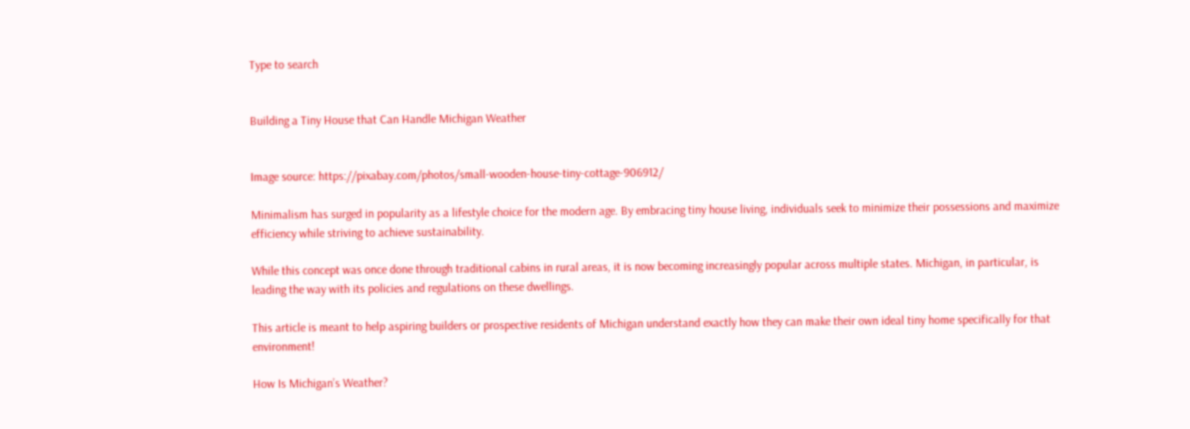Type to search


Building a Tiny House that Can Handle Michigan Weather


Image source: https://pixabay.com/photos/small-wooden-house-tiny-cottage-906912/

Minimalism has surged in popularity as a lifestyle choice for the modern age. By embracing tiny house living, individuals seek to minimize their possessions and maximize efficiency while striving to achieve sustainability.

While this concept was once done through traditional cabins in rural areas, it is now becoming increasingly popular across multiple states. Michigan, in particular, is leading the way with its policies and regulations on these dwellings.

This article is meant to help aspiring builders or prospective residents of Michigan understand exactly how they can make their own ideal tiny home specifically for that environment!

How Is Michigan’s Weather?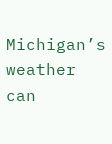Michigan’s weather can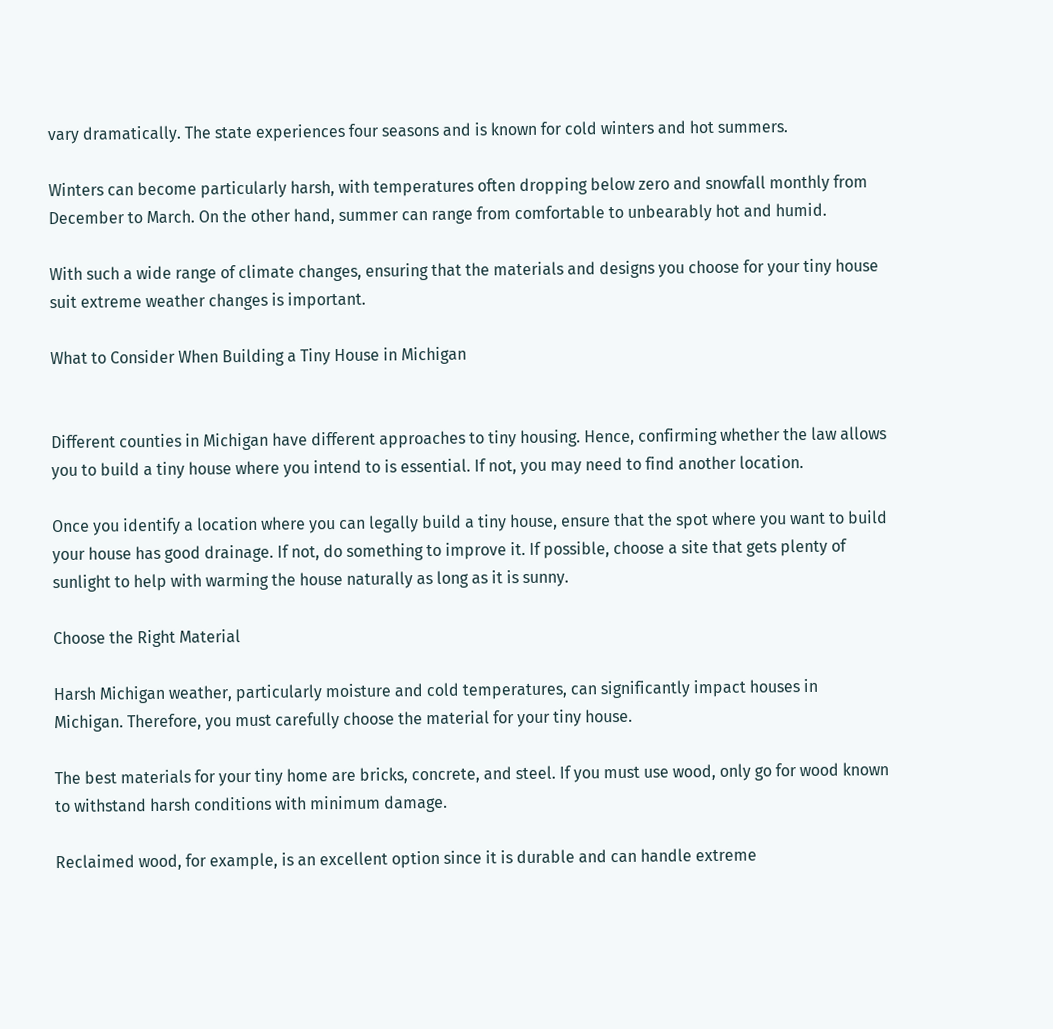vary dramatically. The state experiences four seasons and is known for cold winters and hot summers.

Winters can become particularly harsh, with temperatures often dropping below zero and snowfall monthly from December to March. On the other hand, summer can range from comfortable to unbearably hot and humid.

With such a wide range of climate changes, ensuring that the materials and designs you choose for your tiny house suit extreme weather changes is important.

What to Consider When Building a Tiny House in Michigan


Different counties in Michigan have different approaches to tiny housing. Hence, confirming whether the law allows you to build a tiny house where you intend to is essential. If not, you may need to find another location.

Once you identify a location where you can legally build a tiny house, ensure that the spot where you want to build your house has good drainage. If not, do something to improve it. If possible, choose a site that gets plenty of sunlight to help with warming the house naturally as long as it is sunny.

Choose the Right Material

Harsh Michigan weather, particularly moisture and cold temperatures, can significantly impact houses in Michigan. Therefore, you must carefully choose the material for your tiny house.

The best materials for your tiny home are bricks, concrete, and steel. If you must use wood, only go for wood known to withstand harsh conditions with minimum damage.

Reclaimed wood, for example, is an excellent option since it is durable and can handle extreme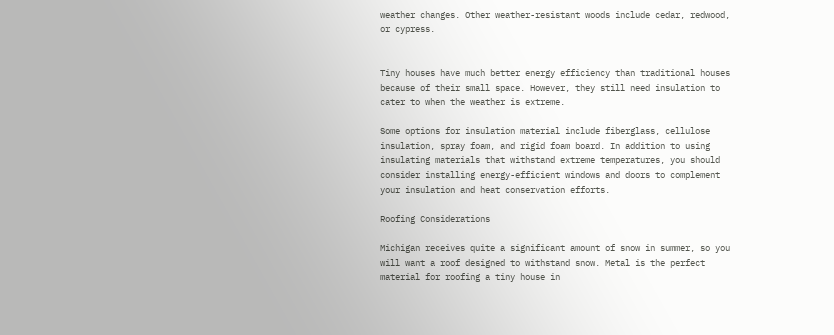weather changes. Other weather-resistant woods include cedar, redwood, or cypress.


Tiny houses have much better energy efficiency than traditional houses because of their small space. However, they still need insulation to cater to when the weather is extreme.

Some options for insulation material include fiberglass, cellulose insulation, spray foam, and rigid foam board. In addition to using insulating materials that withstand extreme temperatures, you should consider installing energy-efficient windows and doors to complement your insulation and heat conservation efforts.

Roofing Considerations

Michigan receives quite a significant amount of snow in summer, so you will want a roof designed to withstand snow. Metal is the perfect material for roofing a tiny house in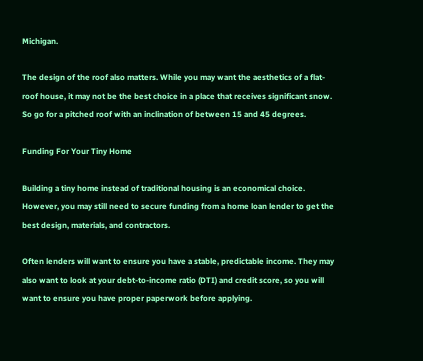Michigan.

The design of the roof also matters. While you may want the aesthetics of a flat-roof house, it may not be the best choice in a place that receives significant snow. So go for a pitched roof with an inclination of between 15 and 45 degrees.

Funding For Your Tiny Home

Building a tiny home instead of traditional housing is an economical choice. However, you may still need to secure funding from a home loan lender to get the best design, materials, and contractors.

Often lenders will want to ensure you have a stable, predictable income. They may also want to look at your debt-to-income ratio (DTI) and credit score, so you will want to ensure you have proper paperwork before applying.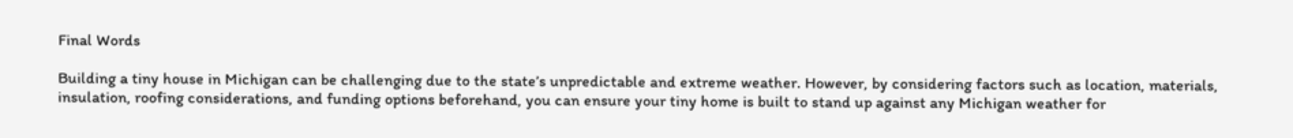Final Words

Building a tiny house in Michigan can be challenging due to the state’s unpredictable and extreme weather. However, by considering factors such as location, materials, insulation, roofing considerations, and funding options beforehand, you can ensure your tiny home is built to stand up against any Michigan weather for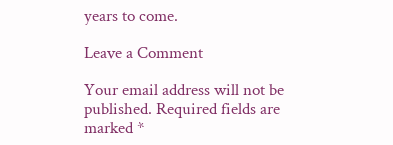years to come.

Leave a Comment

Your email address will not be published. Required fields are marked *